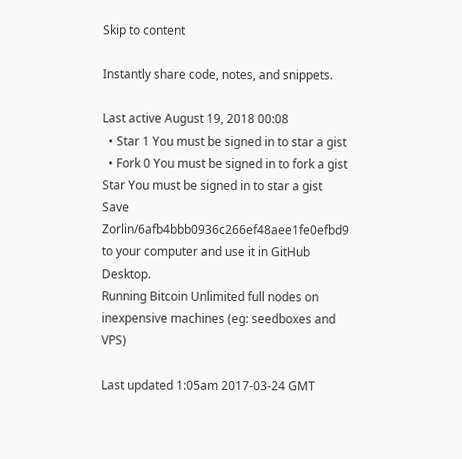Skip to content

Instantly share code, notes, and snippets.

Last active August 19, 2018 00:08
  • Star 1 You must be signed in to star a gist
  • Fork 0 You must be signed in to fork a gist
Star You must be signed in to star a gist
Save Zorlin/6afb4bbb0936c266ef48aee1fe0efbd9 to your computer and use it in GitHub Desktop.
Running Bitcoin Unlimited full nodes on inexpensive machines (eg: seedboxes and VPS)

Last updated 1:05am 2017-03-24 GMT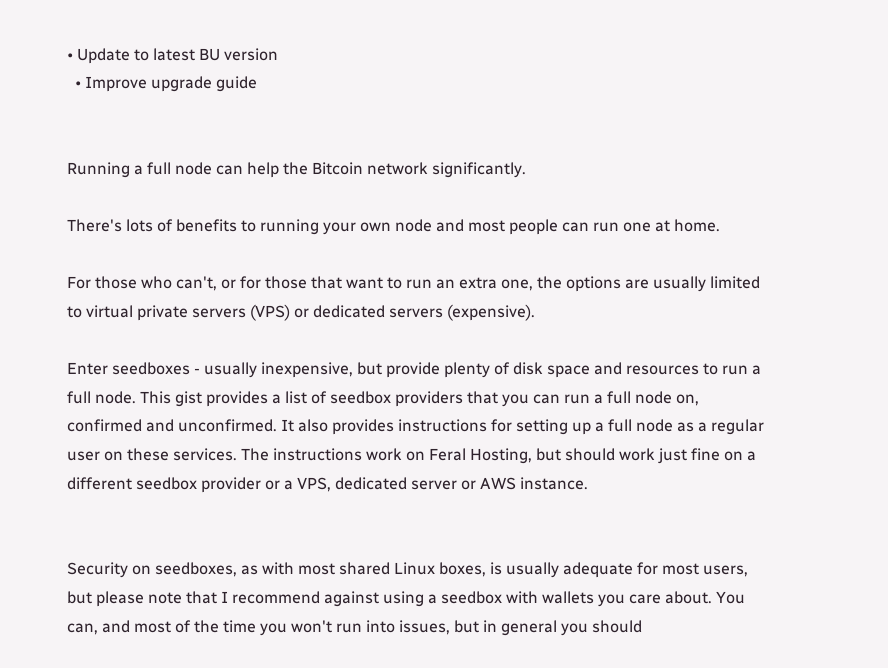• Update to latest BU version
  • Improve upgrade guide


Running a full node can help the Bitcoin network significantly.

There's lots of benefits to running your own node and most people can run one at home.

For those who can't, or for those that want to run an extra one, the options are usually limited to virtual private servers (VPS) or dedicated servers (expensive).

Enter seedboxes - usually inexpensive, but provide plenty of disk space and resources to run a full node. This gist provides a list of seedbox providers that you can run a full node on, confirmed and unconfirmed. It also provides instructions for setting up a full node as a regular user on these services. The instructions work on Feral Hosting, but should work just fine on a different seedbox provider or a VPS, dedicated server or AWS instance.


Security on seedboxes, as with most shared Linux boxes, is usually adequate for most users, but please note that I recommend against using a seedbox with wallets you care about. You can, and most of the time you won't run into issues, but in general you should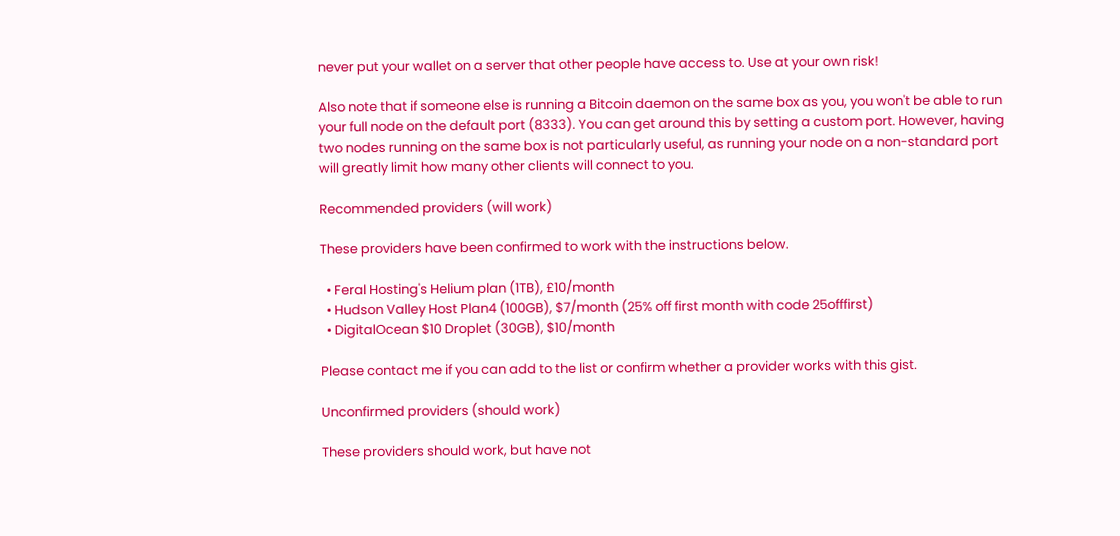never put your wallet on a server that other people have access to. Use at your own risk!

Also note that if someone else is running a Bitcoin daemon on the same box as you, you won't be able to run your full node on the default port (8333). You can get around this by setting a custom port. However, having two nodes running on the same box is not particularly useful, as running your node on a non-standard port will greatly limit how many other clients will connect to you.

Recommended providers (will work)

These providers have been confirmed to work with the instructions below.

  • Feral Hosting's Helium plan (1TB), £10/month
  • Hudson Valley Host Plan4 (100GB), $7/month (25% off first month with code 25offfirst)
  • DigitalOcean $10 Droplet (30GB), $10/month

Please contact me if you can add to the list or confirm whether a provider works with this gist.

Unconfirmed providers (should work)

These providers should work, but have not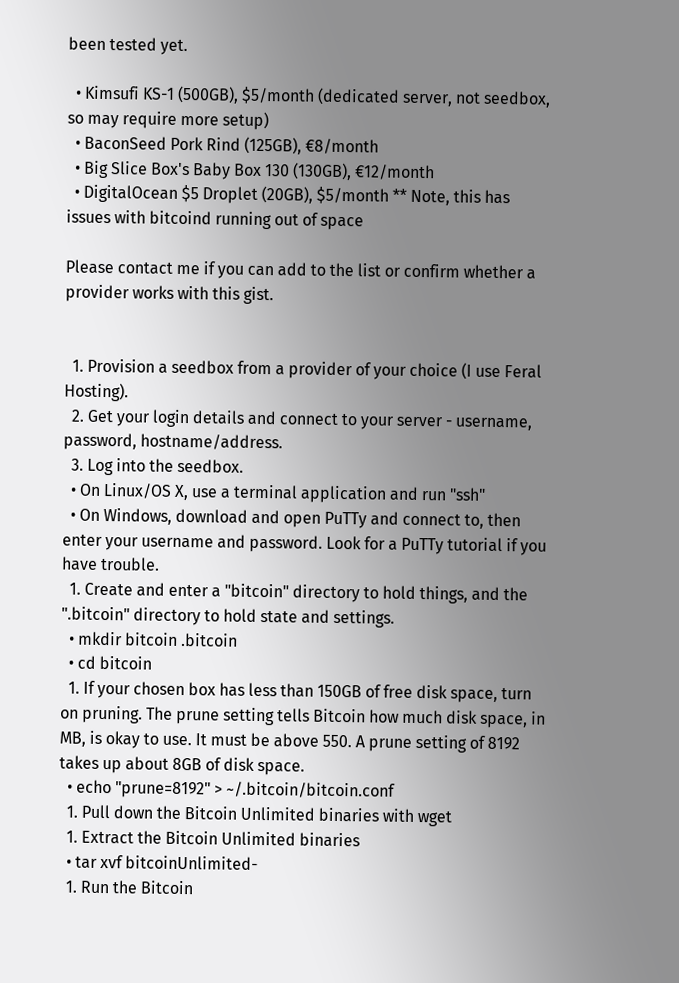been tested yet.

  • Kimsufi KS-1 (500GB), $5/month (dedicated server, not seedbox, so may require more setup)
  • BaconSeed Pork Rind (125GB), €8/month
  • Big Slice Box's Baby Box 130 (130GB), €12/month
  • DigitalOcean $5 Droplet (20GB), $5/month ** Note, this has issues with bitcoind running out of space

Please contact me if you can add to the list or confirm whether a provider works with this gist.


  1. Provision a seedbox from a provider of your choice (I use Feral Hosting).
  2. Get your login details and connect to your server - username, password, hostname/address.
  3. Log into the seedbox.
  • On Linux/OS X, use a terminal application and run "ssh"
  • On Windows, download and open PuTTy and connect to, then enter your username and password. Look for a PuTTy tutorial if you have trouble.
  1. Create and enter a "bitcoin" directory to hold things, and the ".bitcoin" directory to hold state and settings.
  • mkdir bitcoin .bitcoin
  • cd bitcoin
  1. If your chosen box has less than 150GB of free disk space, turn on pruning. The prune setting tells Bitcoin how much disk space, in MB, is okay to use. It must be above 550. A prune setting of 8192 takes up about 8GB of disk space.
  • echo "prune=8192" > ~/.bitcoin/bitcoin.conf
  1. Pull down the Bitcoin Unlimited binaries with wget
  1. Extract the Bitcoin Unlimited binaries
  • tar xvf bitcoinUnlimited-
  1. Run the Bitcoin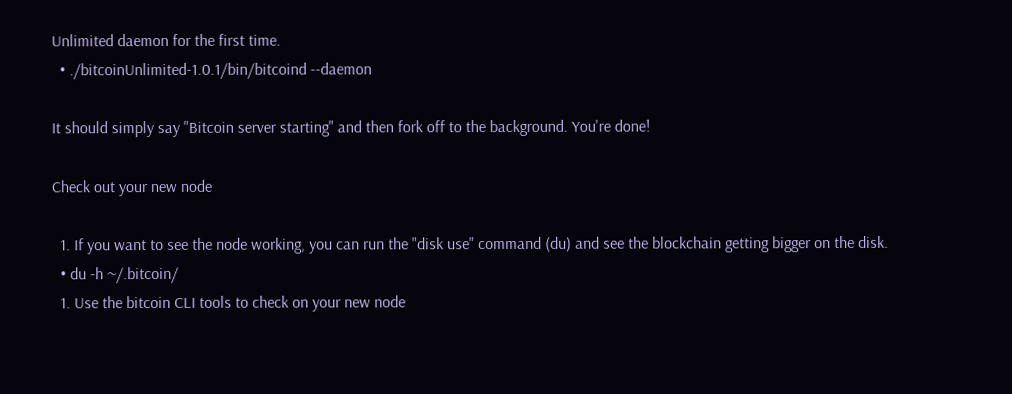Unlimited daemon for the first time.
  • ./bitcoinUnlimited-1.0.1/bin/bitcoind --daemon

It should simply say "Bitcoin server starting" and then fork off to the background. You're done!

Check out your new node

  1. If you want to see the node working, you can run the "disk use" command (du) and see the blockchain getting bigger on the disk.
  • du -h ~/.bitcoin/
  1. Use the bitcoin CLI tools to check on your new node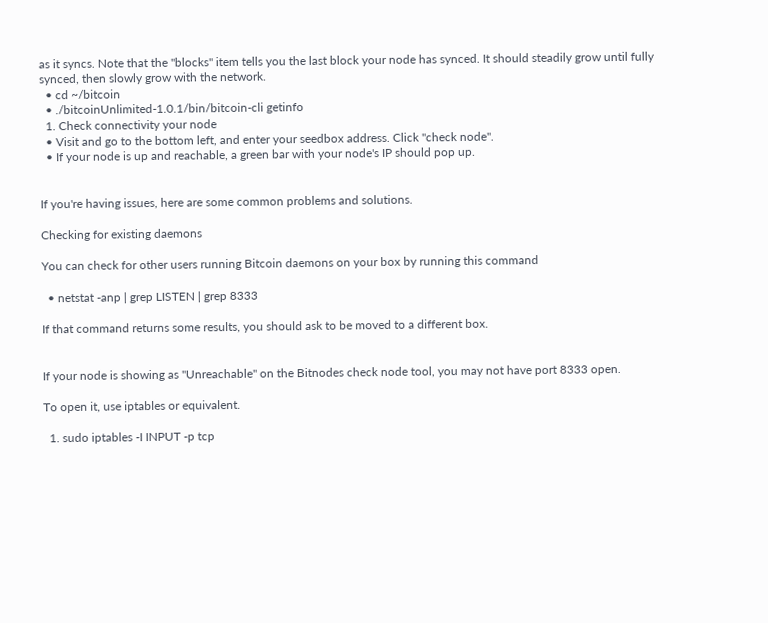as it syncs. Note that the "blocks" item tells you the last block your node has synced. It should steadily grow until fully synced, then slowly grow with the network.
  • cd ~/bitcoin
  • ./bitcoinUnlimited-1.0.1/bin/bitcoin-cli getinfo
  1. Check connectivity your node
  • Visit and go to the bottom left, and enter your seedbox address. Click "check node".
  • If your node is up and reachable, a green bar with your node's IP should pop up.


If you're having issues, here are some common problems and solutions.

Checking for existing daemons

You can check for other users running Bitcoin daemons on your box by running this command

  • netstat -anp | grep LISTEN | grep 8333

If that command returns some results, you should ask to be moved to a different box.


If your node is showing as "Unreachable" on the Bitnodes check node tool, you may not have port 8333 open.

To open it, use iptables or equivalent.

  1. sudo iptables -I INPUT -p tcp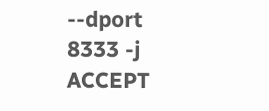--dport 8333 -j ACCEPT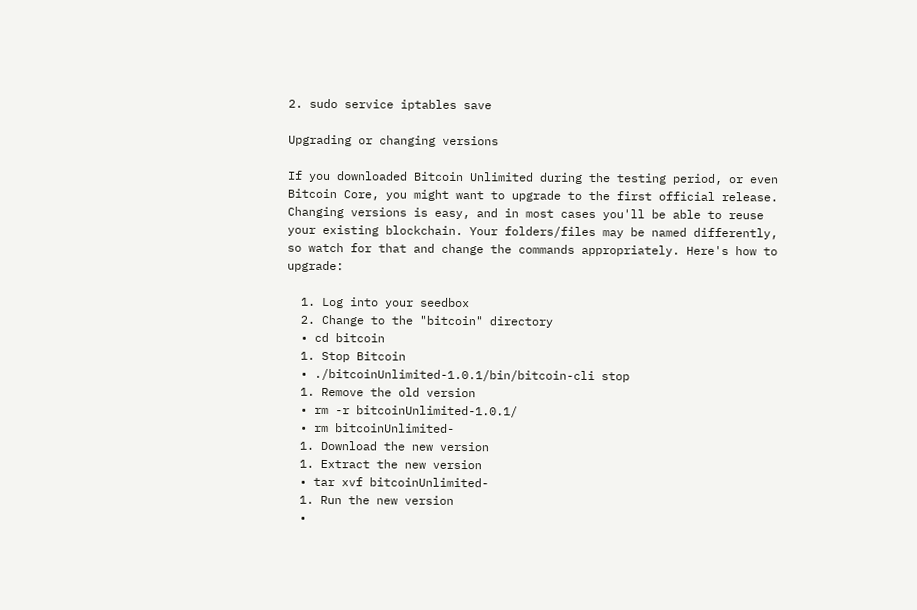2. sudo service iptables save

Upgrading or changing versions

If you downloaded Bitcoin Unlimited during the testing period, or even Bitcoin Core, you might want to upgrade to the first official release. Changing versions is easy, and in most cases you'll be able to reuse your existing blockchain. Your folders/files may be named differently, so watch for that and change the commands appropriately. Here's how to upgrade:

  1. Log into your seedbox
  2. Change to the "bitcoin" directory
  • cd bitcoin
  1. Stop Bitcoin
  • ./bitcoinUnlimited-1.0.1/bin/bitcoin-cli stop
  1. Remove the old version
  • rm -r bitcoinUnlimited-1.0.1/
  • rm bitcoinUnlimited-
  1. Download the new version
  1. Extract the new version
  • tar xvf bitcoinUnlimited-
  1. Run the new version
  •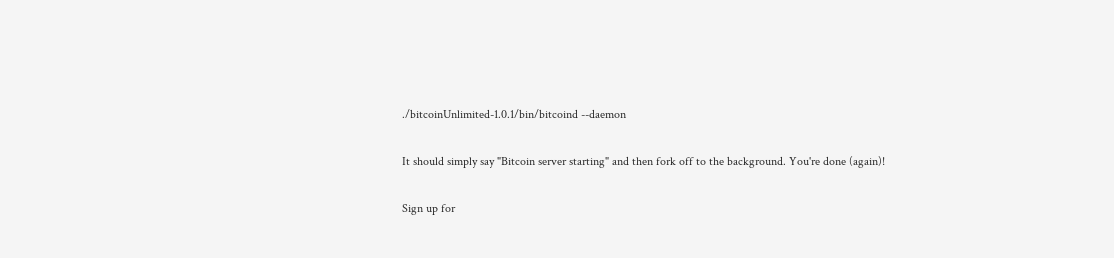./bitcoinUnlimited-1.0.1/bin/bitcoind --daemon

It should simply say "Bitcoin server starting" and then fork off to the background. You're done (again)!

Sign up for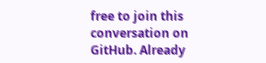free to join this conversation on GitHub. Already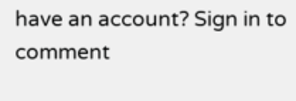have an account? Sign in to comment